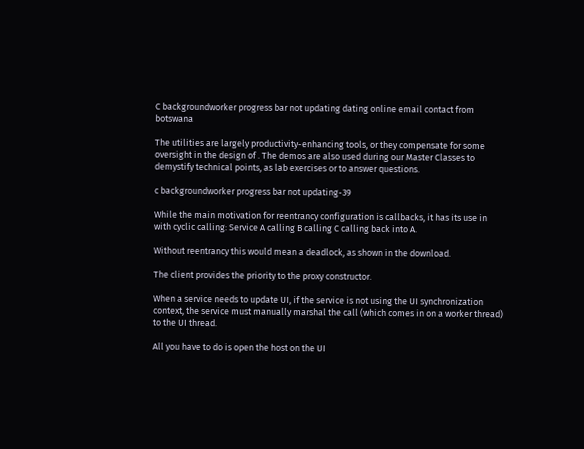C backgroundworker progress bar not updating dating online email contact from botswana

The utilities are largely productivity-enhancing tools, or they compensate for some oversight in the design of . The demos are also used during our Master Classes to demystify technical points, as lab exercises or to answer questions.

c backgroundworker progress bar not updating-39

While the main motivation for reentrancy configuration is callbacks, it has its use in with cyclic calling: Service A calling B calling C calling back into A.

Without reentrancy this would mean a deadlock, as shown in the download.

The client provides the priority to the proxy constructor.

When a service needs to update UI, if the service is not using the UI synchronization context, the service must manually marshal the call (which comes in on a worker thread) to the UI thread.

All you have to do is open the host on the UI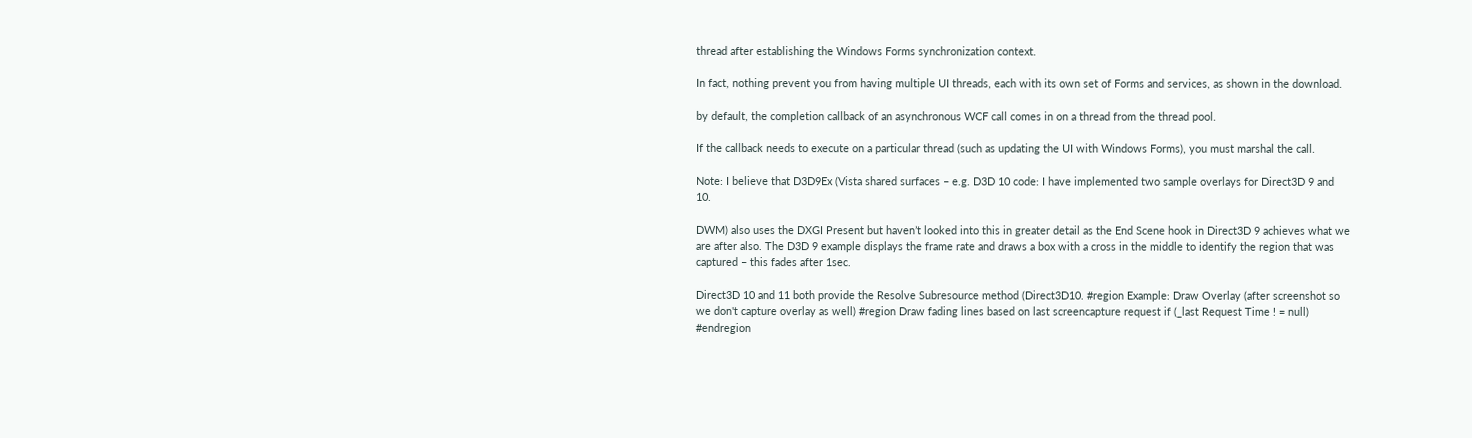thread after establishing the Windows Forms synchronization context.

In fact, nothing prevent you from having multiple UI threads, each with its own set of Forms and services, as shown in the download.

by default, the completion callback of an asynchronous WCF call comes in on a thread from the thread pool.

If the callback needs to execute on a particular thread (such as updating the UI with Windows Forms), you must marshal the call.

Note: I believe that D3D9Ex (Vista shared surfaces – e.g. D3D 10 code: I have implemented two sample overlays for Direct3D 9 and 10.

DWM) also uses the DXGI Present but haven’t looked into this in greater detail as the End Scene hook in Direct3D 9 achieves what we are after also. The D3D 9 example displays the frame rate and draws a box with a cross in the middle to identify the region that was captured – this fades after 1sec.

Direct3D 10 and 11 both provide the Resolve Subresource method (Direct3D10. #region Example: Draw Overlay (after screenshot so we don't capture overlay as well) #region Draw fading lines based on last screencapture request if (_last Request Time ! = null) #endregion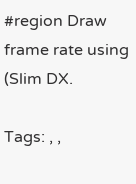#region Draw frame rate using (Slim DX.

Tags: , ,